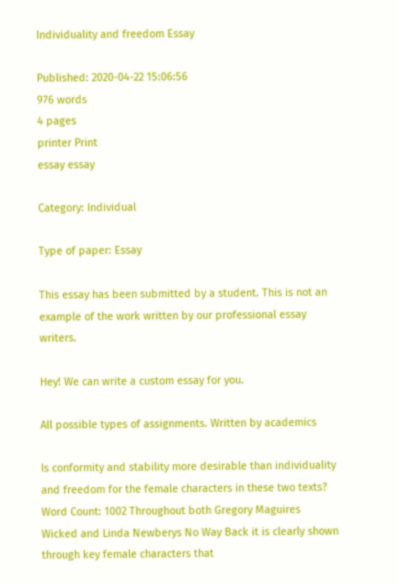Individuality and freedom Essay

Published: 2020-04-22 15:06:56
976 words
4 pages
printer Print
essay essay

Category: Individual

Type of paper: Essay

This essay has been submitted by a student. This is not an example of the work written by our professional essay writers.

Hey! We can write a custom essay for you.

All possible types of assignments. Written by academics

Is conformity and stability more desirable than individuality and freedom for the female characters in these two texts? Word Count: 1002 Throughout both Gregory Maguires Wicked and Linda Newberys No Way Back it is clearly shown through key female characters that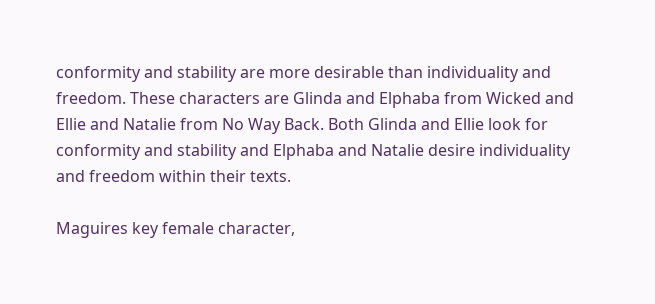conformity and stability are more desirable than individuality and freedom. These characters are Glinda and Elphaba from Wicked and Ellie and Natalie from No Way Back. Both Glinda and Ellie look for conformity and stability and Elphaba and Natalie desire individuality and freedom within their texts.

Maguires key female character,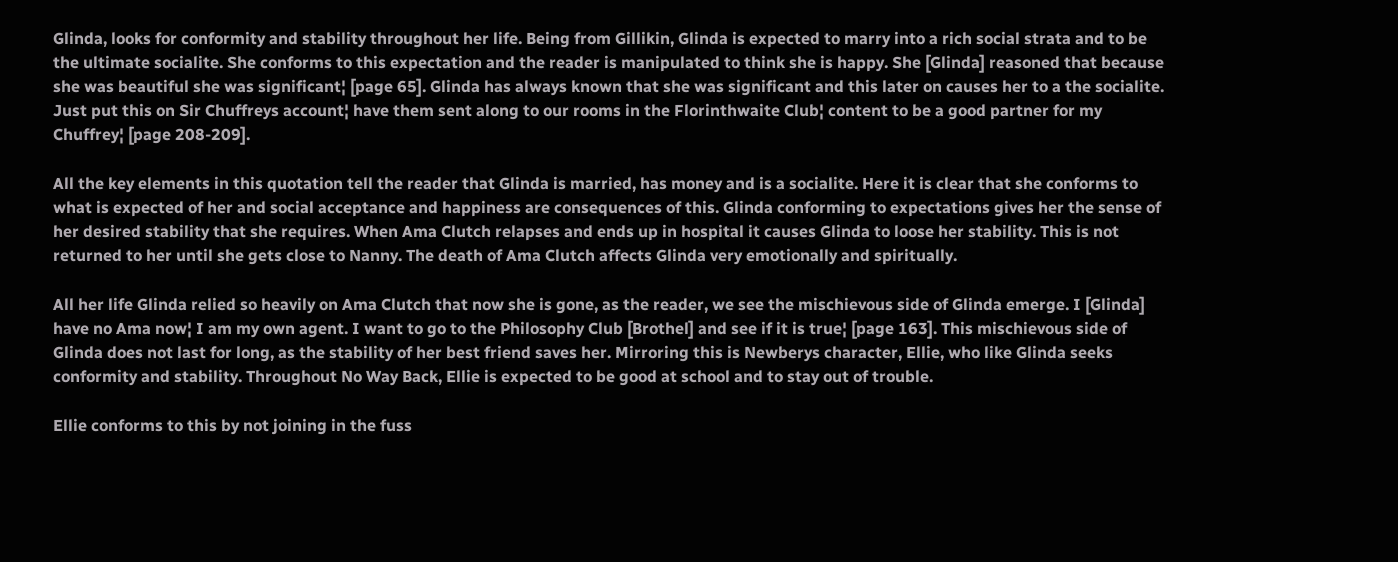Glinda, looks for conformity and stability throughout her life. Being from Gillikin, Glinda is expected to marry into a rich social strata and to be the ultimate socialite. She conforms to this expectation and the reader is manipulated to think she is happy. She [Glinda] reasoned that because she was beautiful she was significant¦ [page 65]. Glinda has always known that she was significant and this later on causes her to a the socialite. Just put this on Sir Chuffreys account¦ have them sent along to our rooms in the Florinthwaite Club¦ content to be a good partner for my Chuffrey¦ [page 208-209].

All the key elements in this quotation tell the reader that Glinda is married, has money and is a socialite. Here it is clear that she conforms to what is expected of her and social acceptance and happiness are consequences of this. Glinda conforming to expectations gives her the sense of her desired stability that she requires. When Ama Clutch relapses and ends up in hospital it causes Glinda to loose her stability. This is not returned to her until she gets close to Nanny. The death of Ama Clutch affects Glinda very emotionally and spiritually.

All her life Glinda relied so heavily on Ama Clutch that now she is gone, as the reader, we see the mischievous side of Glinda emerge. I [Glinda] have no Ama now¦ I am my own agent. I want to go to the Philosophy Club [Brothel] and see if it is true¦ [page 163]. This mischievous side of Glinda does not last for long, as the stability of her best friend saves her. Mirroring this is Newberys character, Ellie, who like Glinda seeks conformity and stability. Throughout No Way Back, Ellie is expected to be good at school and to stay out of trouble.

Ellie conforms to this by not joining in the fuss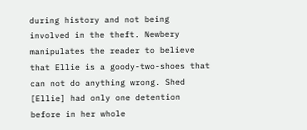during history and not being involved in the theft. Newbery manipulates the reader to believe that Ellie is a goody-two-shoes that can not do anything wrong. Shed [Ellie] had only one detention before in her whole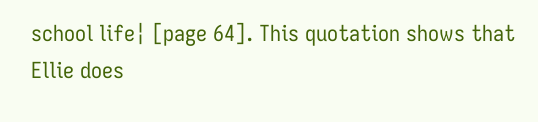school life¦ [page 64]. This quotation shows that Ellie does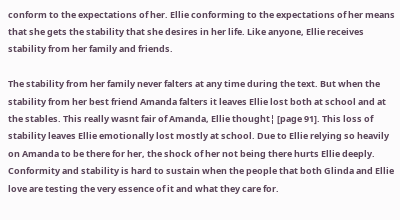conform to the expectations of her. Ellie conforming to the expectations of her means that she gets the stability that she desires in her life. Like anyone, Ellie receives stability from her family and friends.

The stability from her family never falters at any time during the text. But when the stability from her best friend Amanda falters it leaves Ellie lost both at school and at the stables. This really wasnt fair of Amanda, Ellie thought¦ [page 91]. This loss of stability leaves Ellie emotionally lost mostly at school. Due to Ellie relying so heavily on Amanda to be there for her, the shock of her not being there hurts Ellie deeply. Conformity and stability is hard to sustain when the people that both Glinda and Ellie love are testing the very essence of it and what they care for.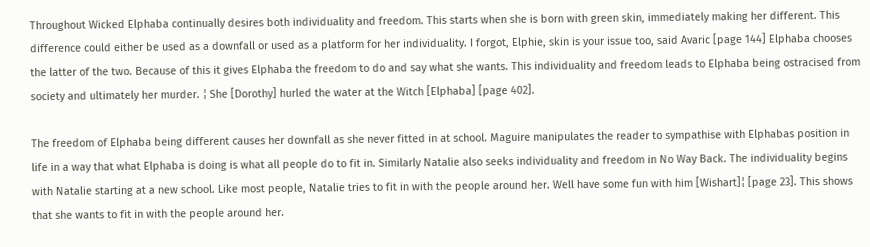Throughout Wicked Elphaba continually desires both individuality and freedom. This starts when she is born with green skin, immediately making her different. This difference could either be used as a downfall or used as a platform for her individuality. I forgot, Elphie, skin is your issue too, said Avaric [page 144] Elphaba chooses the latter of the two. Because of this it gives Elphaba the freedom to do and say what she wants. This individuality and freedom leads to Elphaba being ostracised from society and ultimately her murder. ¦ She [Dorothy] hurled the water at the Witch [Elphaba] [page 402].

The freedom of Elphaba being different causes her downfall as she never fitted in at school. Maguire manipulates the reader to sympathise with Elphabas position in life in a way that what Elphaba is doing is what all people do to fit in. Similarly Natalie also seeks individuality and freedom in No Way Back. The individuality begins with Natalie starting at a new school. Like most people, Natalie tries to fit in with the people around her. Well have some fun with him [Wishart]¦ [page 23]. This shows that she wants to fit in with the people around her.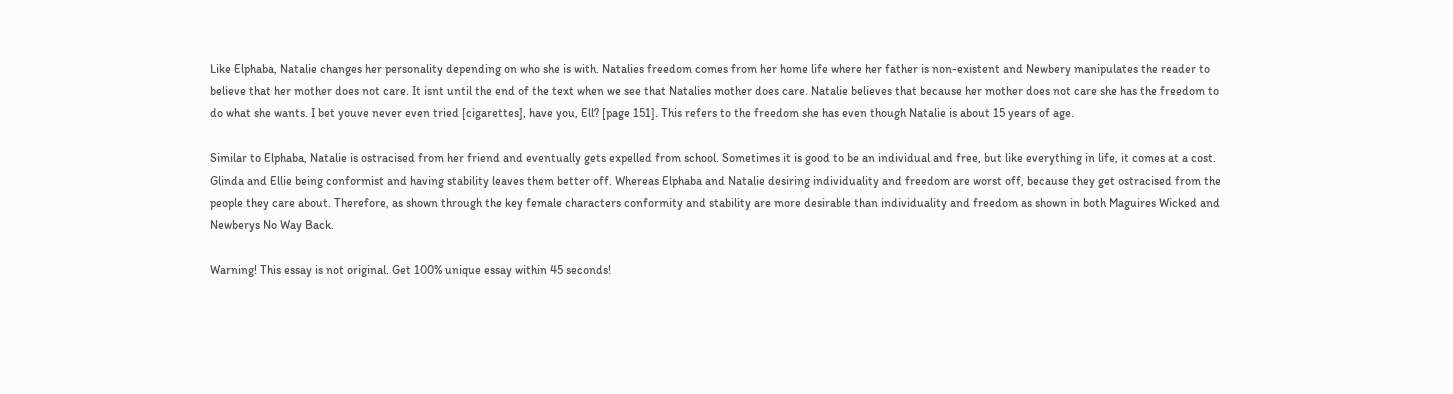Like Elphaba, Natalie changes her personality depending on who she is with. Natalies freedom comes from her home life where her father is non-existent and Newbery manipulates the reader to believe that her mother does not care. It isnt until the end of the text when we see that Natalies mother does care. Natalie believes that because her mother does not care she has the freedom to do what she wants. I bet youve never even tried [cigarettes], have you, Ell? [page 151]. This refers to the freedom she has even though Natalie is about 15 years of age.

Similar to Elphaba, Natalie is ostracised from her friend and eventually gets expelled from school. Sometimes it is good to be an individual and free, but like everything in life, it comes at a cost. Glinda and Ellie being conformist and having stability leaves them better off. Whereas Elphaba and Natalie desiring individuality and freedom are worst off, because they get ostracised from the people they care about. Therefore, as shown through the key female characters conformity and stability are more desirable than individuality and freedom as shown in both Maguires Wicked and Newberys No Way Back.

Warning! This essay is not original. Get 100% unique essay within 45 seconds!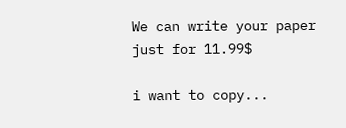We can write your paper just for 11.99$

i want to copy...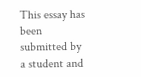This essay has been submitted by a student and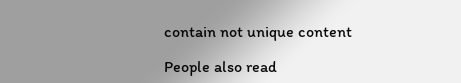contain not unique content

People also read